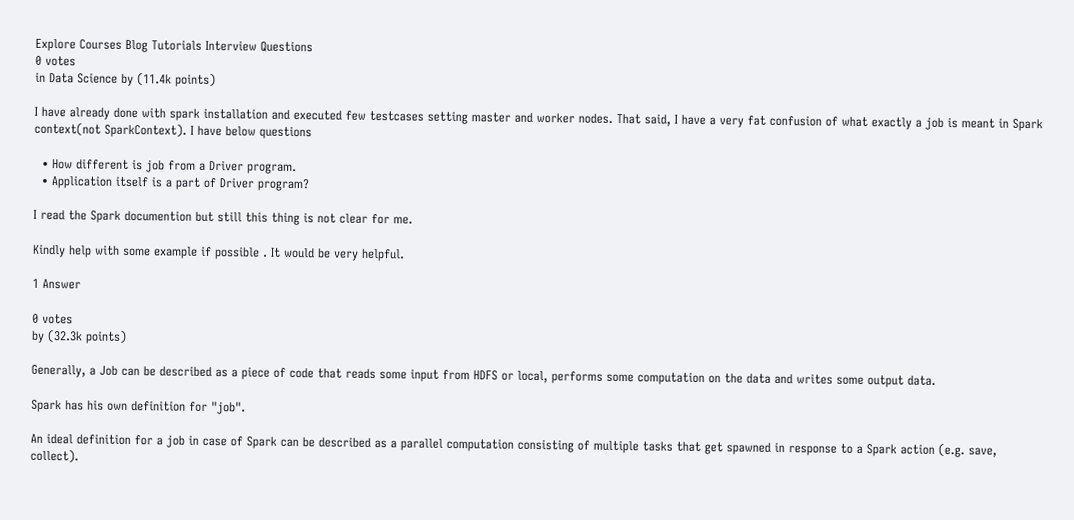Explore Courses Blog Tutorials Interview Questions
0 votes
in Data Science by (11.4k points)

I have already done with spark installation and executed few testcases setting master and worker nodes. That said, I have a very fat confusion of what exactly a job is meant in Spark context(not SparkContext). I have below questions

  • How different is job from a Driver program.
  • Application itself is a part of Driver program?

I read the Spark documention but still this thing is not clear for me.

Kindly help with some example if possible . It would be very helpful.

1 Answer

0 votes
by (32.3k points)

Generally, a Job can be described as a piece of code that reads some input from HDFS or local, performs some computation on the data and writes some output data.

Spark has his own definition for "job".

An ideal definition for a job in case of Spark can be described as a parallel computation consisting of multiple tasks that get spawned in response to a Spark action (e.g. save, collect).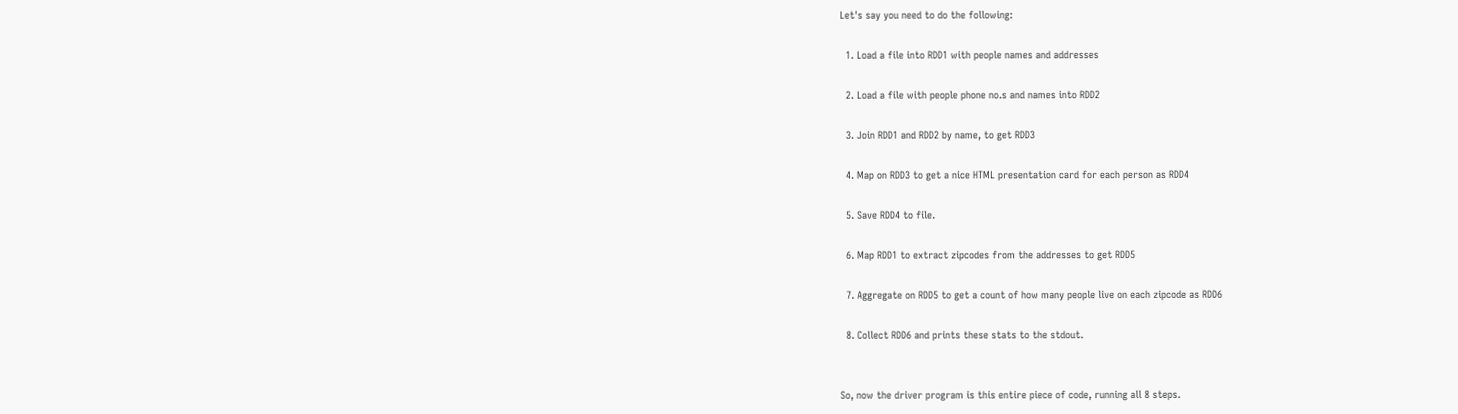Let's say you need to do the following:

  1. Load a file into RDD1 with people names and addresses

  2. Load a file with people phone no.s and names into RDD2

  3. Join RDD1 and RDD2 by name, to get RDD3

  4. Map on RDD3 to get a nice HTML presentation card for each person as RDD4

  5. Save RDD4 to file.

  6. Map RDD1 to extract zipcodes from the addresses to get RDD5

  7. Aggregate on RDD5 to get a count of how many people live on each zipcode as RDD6

  8. Collect RDD6 and prints these stats to the stdout.


So, now the driver program is this entire piece of code, running all 8 steps.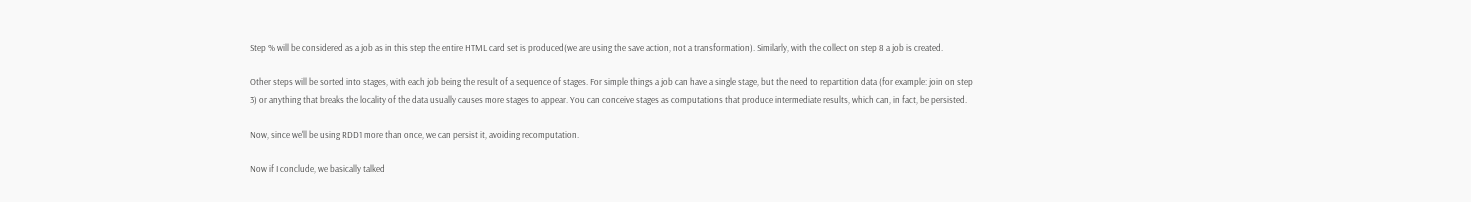Step % will be considered as a job as in this step the entire HTML card set is produced(we are using the save action, not a transformation). Similarly, with the collect on step 8 a job is created.

Other steps will be sorted into stages, with each job being the result of a sequence of stages. For simple things a job can have a single stage, but the need to repartition data (for example: join on step 3) or anything that breaks the locality of the data usually causes more stages to appear. You can conceive stages as computations that produce intermediate results, which can, in fact, be persisted.

Now, since we'll be using RDD1 more than once, we can persist it, avoiding recomputation.

Now if I conclude, we basically talked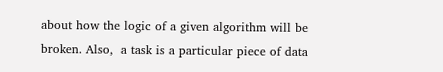about how the logic of a given algorithm will be broken. Also,  a task is a particular piece of data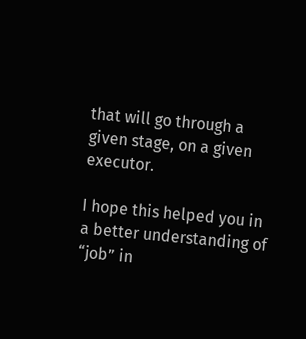that will go through a given stage, on a given executor.

I hope this helped you in a better understanding of “job” in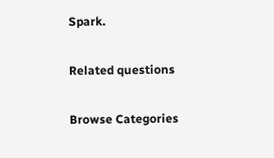Spark.

Related questions

Browse Categories